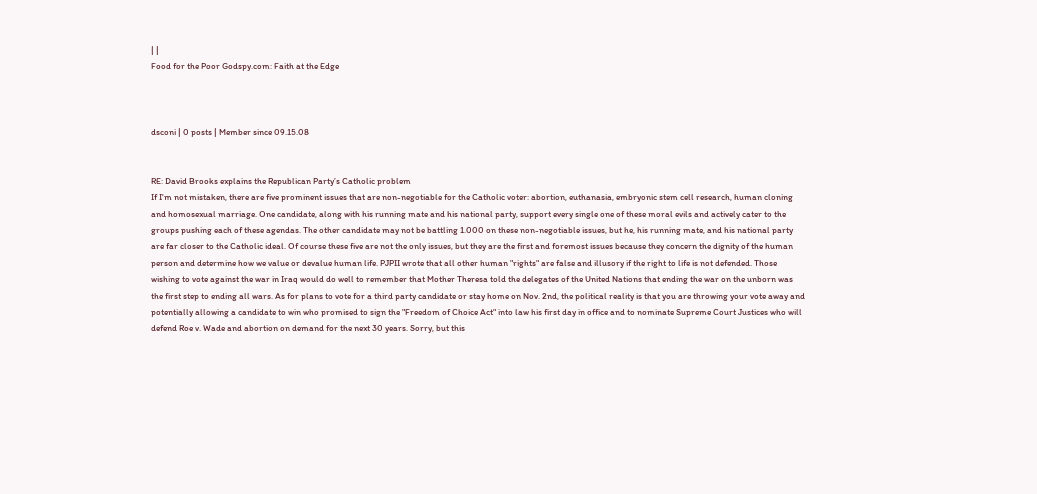| |
Food for the Poor Godspy.com: Faith at the Edge



dsconi | 0 posts | Member since 09.15.08


RE: David Brooks explains the Republican Party’s Catholic problem
If I'm not mistaken, there are five prominent issues that are non-negotiable for the Catholic voter: abortion, euthanasia, embryonic stem cell research, human cloning and homosexual marriage. One candidate, along with his running mate and his national party, support every single one of these moral evils and actively cater to the groups pushing each of these agendas. The other candidate may not be battling 1.000 on these non-negotiable issues, but he, his running mate, and his national party are far closer to the Catholic ideal. Of course these five are not the only issues, but they are the first and foremost issues because they concern the dignity of the human person and determine how we value or devalue human life. PJPII wrote that all other human "rights" are false and illusory if the right to life is not defended. Those wishing to vote against the war in Iraq would do well to remember that Mother Theresa told the delegates of the United Nations that ending the war on the unborn was the first step to ending all wars. As for plans to vote for a third party candidate or stay home on Nov. 2nd, the political reality is that you are throwing your vote away and potentially allowing a candidate to win who promised to sign the "Freedom of Choice Act" into law his first day in office and to nominate Supreme Court Justices who will defend Roe v. Wade and abortion on demand for the next 30 years. Sorry, but this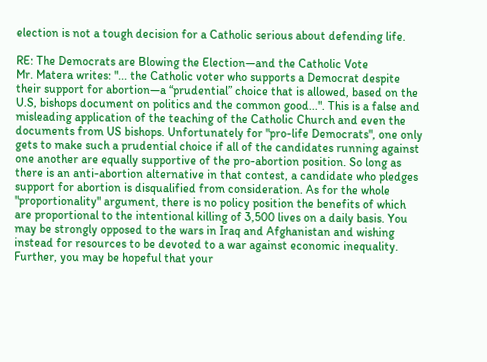election is not a tough decision for a Catholic serious about defending life.

RE: The Democrats are Blowing the Election—and the Catholic Vote
Mr. Matera writes: "... the Catholic voter who supports a Democrat despite their support for abortion—a “prudential” choice that is allowed, based on the U.S, bishops document on politics and the common good...". This is a false and misleading application of the teaching of the Catholic Church and even the documents from US bishops. Unfortunately for "pro-life Democrats", one only gets to make such a prudential choice if all of the candidates running against one another are equally supportive of the pro-abortion position. So long as there is an anti-abortion alternative in that contest, a candidate who pledges support for abortion is disqualified from consideration. As for the whole "proportionality" argument, there is no policy position the benefits of which are proportional to the intentional killing of 3,500 lives on a daily basis. You may be strongly opposed to the wars in Iraq and Afghanistan and wishing instead for resources to be devoted to a war against economic inequality. Further, you may be hopeful that your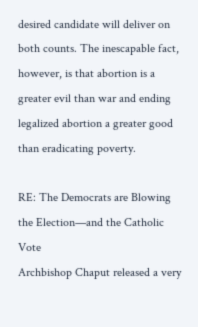desired candidate will deliver on both counts. The inescapable fact, however, is that abortion is a greater evil than war and ending legalized abortion a greater good than eradicating poverty.

RE: The Democrats are Blowing the Election—and the Catholic Vote
Archbishop Chaput released a very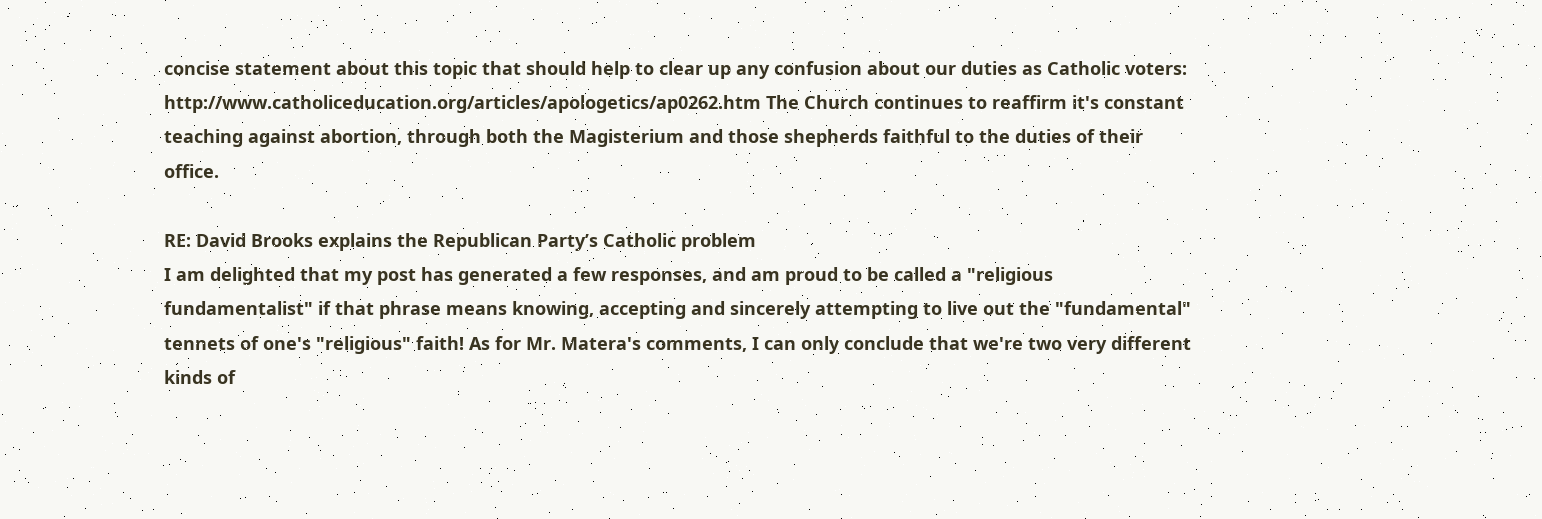concise statement about this topic that should help to clear up any confusion about our duties as Catholic voters: http://www.catholiceducation.org/articles/apologetics/ap0262.htm The Church continues to reaffirm it's constant teaching against abortion, through both the Magisterium and those shepherds faithful to the duties of their office.

RE: David Brooks explains the Republican Party’s Catholic problem
I am delighted that my post has generated a few responses, and am proud to be called a "religious fundamentalist" if that phrase means knowing, accepting and sincerely attempting to live out the "fundamental" tennets of one's "religious" faith! As for Mr. Matera's comments, I can only conclude that we're two very different kinds of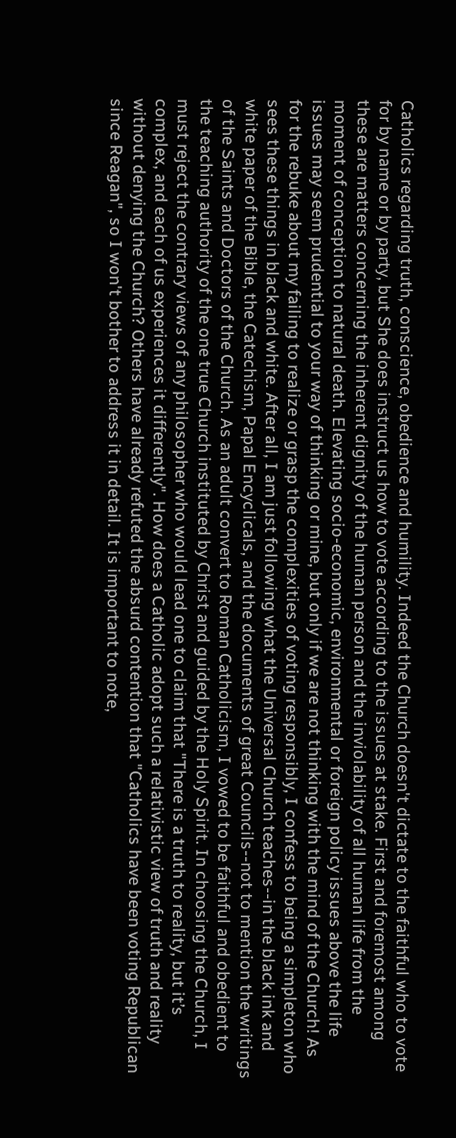Catholics regarding truth, conscience, obedience and humility. Indeed the Church doesn't dictate to the faithful who to vote for by name or by party, but She does instruct us how to vote according to the issues at stake. First and foremost among these are matters concerning the inherent dignity of the human person and the inviolability of all human life from the moment of conception to natural death. Elevating socio-economic, environmental or foreign policy issues above the life issues may seem prudential to your way of thinking or mine, but only if we are not thinking with the mind of the Church! As for the rebuke about my failing to realize or grasp the complexities of voting responsibly, I confess to being a simpleton who sees these things in black and white. After all, I am just following what the Universal Church teaches--in the black ink and white paper of the Bible, the Catechism, Papal Encyclicals, and the documents of great Councils--not to mention the writings of the Saints and Doctors of the Church. As an adult convert to Roman Catholicism, I vowed to be faithful and obedient to the teaching authority of the one true Church instituted by Christ and guided by the Holy Spirit. In choosing the Church, I must reject the contrary views of any philosopher who would lead one to claim that "There is a truth to reality, but it’s complex, and each of us experiences it differently". How does a Catholic adopt such a relativistic view of truth and reality without denying the Church? Others have already refuted the absurd contention that "Catholics have been voting Republican since Reagan", so I won't bother to address it in detail. It is important to note,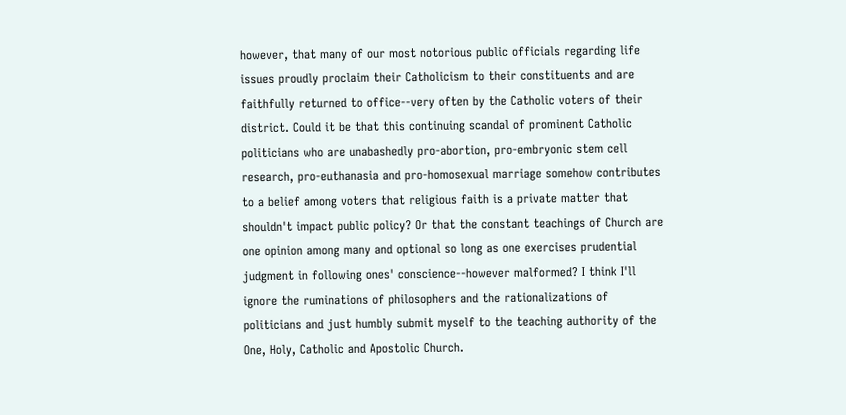however, that many of our most notorious public officials regarding life issues proudly proclaim their Catholicism to their constituents and are faithfully returned to office--very often by the Catholic voters of their district. Could it be that this continuing scandal of prominent Catholic politicians who are unabashedly pro-abortion, pro-embryonic stem cell research, pro-euthanasia and pro-homosexual marriage somehow contributes to a belief among voters that religious faith is a private matter that shouldn't impact public policy? Or that the constant teachings of Church are one opinion among many and optional so long as one exercises prudential judgment in following ones' conscience--however malformed? I think I'll ignore the ruminations of philosophers and the rationalizations of politicians and just humbly submit myself to the teaching authority of the One, Holy, Catholic and Apostolic Church.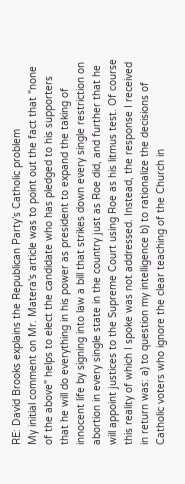RE: David Brooks explains the Republican Party’s Catholic problem
My initial comment on Mr. Matera's article was to point out the fact that "none of the above" helps to elect the candidate who has pledged to his supporters that he will do everything in his power as president to expand the taking of innocent life by signing into law a bill that strikes down every single restriction on abortion in every single state in the country just as Roe did, and further that he will appoint justices to the Supreme Court using Roe as his litmus test. Of course this reality of which I spoke was not addressed. Instead, the response I received in return was: a) to question my intelligence b) to rationalize the decisions of Catholic voters who ignore the clear teaching of the Church in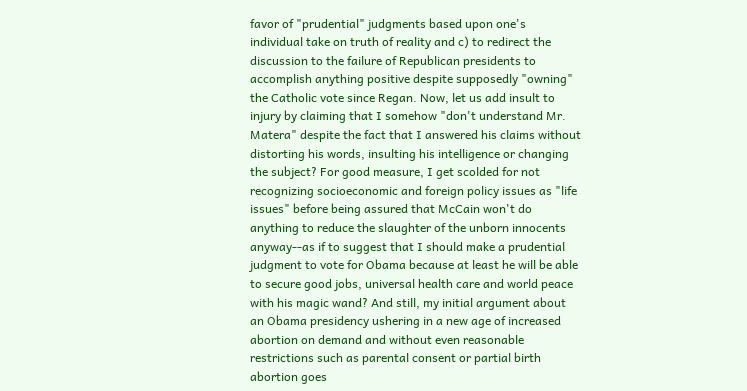favor of "prudential" judgments based upon one's individual take on truth of reality and c) to redirect the discussion to the failure of Republican presidents to accomplish anything positive despite supposedly "owning" the Catholic vote since Regan. Now, let us add insult to injury by claiming that I somehow "don't understand Mr. Matera" despite the fact that I answered his claims without distorting his words, insulting his intelligence or changing the subject? For good measure, I get scolded for not recognizing socioeconomic and foreign policy issues as "life issues" before being assured that McCain won't do anything to reduce the slaughter of the unborn innocents anyway--as if to suggest that I should make a prudential judgment to vote for Obama because at least he will be able to secure good jobs, universal health care and world peace with his magic wand? And still, my initial argument about an Obama presidency ushering in a new age of increased abortion on demand and without even reasonable restrictions such as parental consent or partial birth abortion goes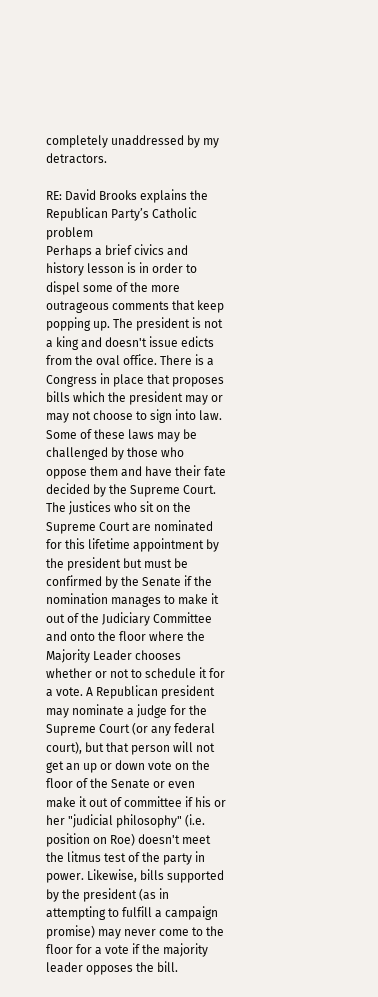completely unaddressed by my detractors.

RE: David Brooks explains the Republican Party’s Catholic problem
Perhaps a brief civics and history lesson is in order to dispel some of the more outrageous comments that keep popping up. The president is not a king and doesn't issue edicts from the oval office. There is a Congress in place that proposes bills which the president may or may not choose to sign into law. Some of these laws may be challenged by those who oppose them and have their fate decided by the Supreme Court. The justices who sit on the Supreme Court are nominated for this lifetime appointment by the president but must be confirmed by the Senate if the nomination manages to make it out of the Judiciary Committee and onto the floor where the Majority Leader chooses whether or not to schedule it for a vote. A Republican president may nominate a judge for the Supreme Court (or any federal court), but that person will not get an up or down vote on the floor of the Senate or even make it out of committee if his or her "judicial philosophy" (i.e. position on Roe) doesn't meet the litmus test of the party in power. Likewise, bills supported by the president (as in attempting to fulfill a campaign promise) may never come to the floor for a vote if the majority leader opposes the bill.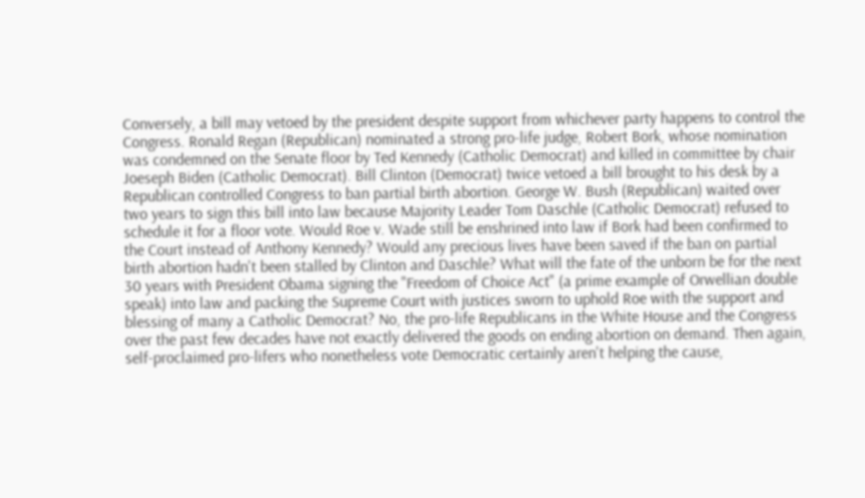Conversely, a bill may vetoed by the president despite support from whichever party happens to control the Congress. Ronald Regan (Republican) nominated a strong pro-life judge, Robert Bork, whose nomination was condemned on the Senate floor by Ted Kennedy (Catholic Democrat) and killed in committee by chair Joeseph Biden (Catholic Democrat). Bill Clinton (Democrat) twice vetoed a bill brought to his desk by a Republican controlled Congress to ban partial birth abortion. George W. Bush (Republican) waited over two years to sign this bill into law because Majority Leader Tom Daschle (Catholic Democrat) refused to schedule it for a floor vote. Would Roe v. Wade still be enshrined into law if Bork had been confirmed to the Court instead of Anthony Kennedy? Would any precious lives have been saved if the ban on partial birth abortion hadn't been stalled by Clinton and Daschle? What will the fate of the unborn be for the next 30 years with President Obama signing the "Freedom of Choice Act" (a prime example of Orwellian double speak) into law and packing the Supreme Court with justices sworn to uphold Roe with the support and blessing of many a Catholic Democrat? No, the pro-life Republicans in the White House and the Congress over the past few decades have not exactly delivered the goods on ending abortion on demand. Then again, self-proclaimed pro-lifers who nonetheless vote Democratic certainly aren't helping the cause,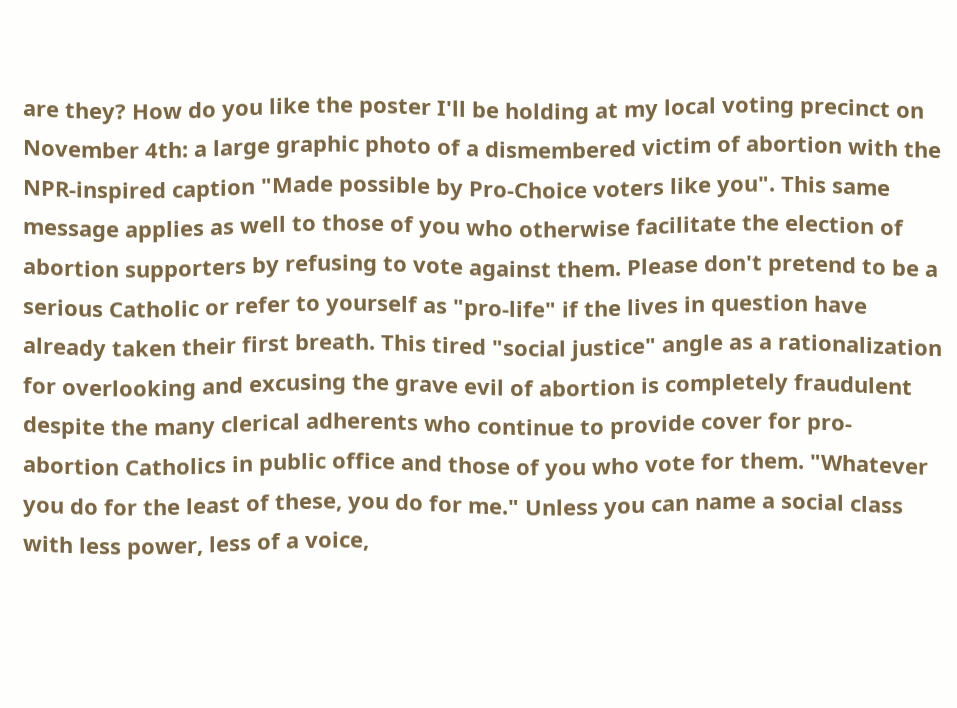are they? How do you like the poster I'll be holding at my local voting precinct on November 4th: a large graphic photo of a dismembered victim of abortion with the NPR-inspired caption "Made possible by Pro-Choice voters like you". This same message applies as well to those of you who otherwise facilitate the election of abortion supporters by refusing to vote against them. Please don't pretend to be a serious Catholic or refer to yourself as "pro-life" if the lives in question have already taken their first breath. This tired "social justice" angle as a rationalization for overlooking and excusing the grave evil of abortion is completely fraudulent despite the many clerical adherents who continue to provide cover for pro-abortion Catholics in public office and those of you who vote for them. "Whatever you do for the least of these, you do for me." Unless you can name a social class with less power, less of a voice,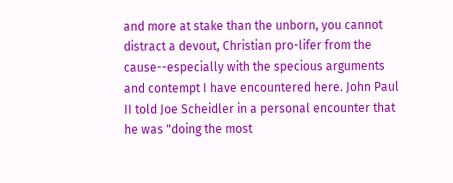and more at stake than the unborn, you cannot distract a devout, Christian pro-lifer from the cause--especially with the specious arguments and contempt I have encountered here. John Paul II told Joe Scheidler in a personal encounter that he was "doing the most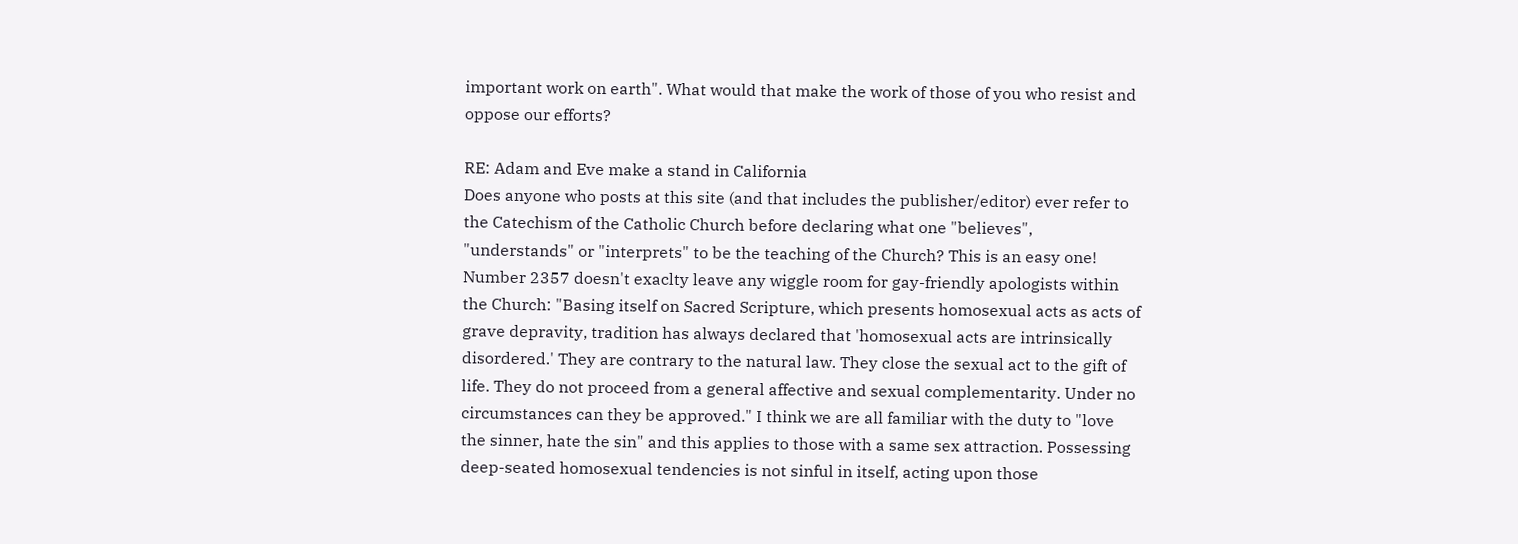important work on earth". What would that make the work of those of you who resist and oppose our efforts?

RE: Adam and Eve make a stand in California
Does anyone who posts at this site (and that includes the publisher/editor) ever refer to the Catechism of the Catholic Church before declaring what one "believes", "understands" or "interprets" to be the teaching of the Church? This is an easy one! Number 2357 doesn't exaclty leave any wiggle room for gay-friendly apologists within the Church: "Basing itself on Sacred Scripture, which presents homosexual acts as acts of grave depravity, tradition has always declared that 'homosexual acts are intrinsically disordered.' They are contrary to the natural law. They close the sexual act to the gift of life. They do not proceed from a general affective and sexual complementarity. Under no circumstances can they be approved." I think we are all familiar with the duty to "love the sinner, hate the sin" and this applies to those with a same sex attraction. Possessing deep-seated homosexual tendencies is not sinful in itself, acting upon those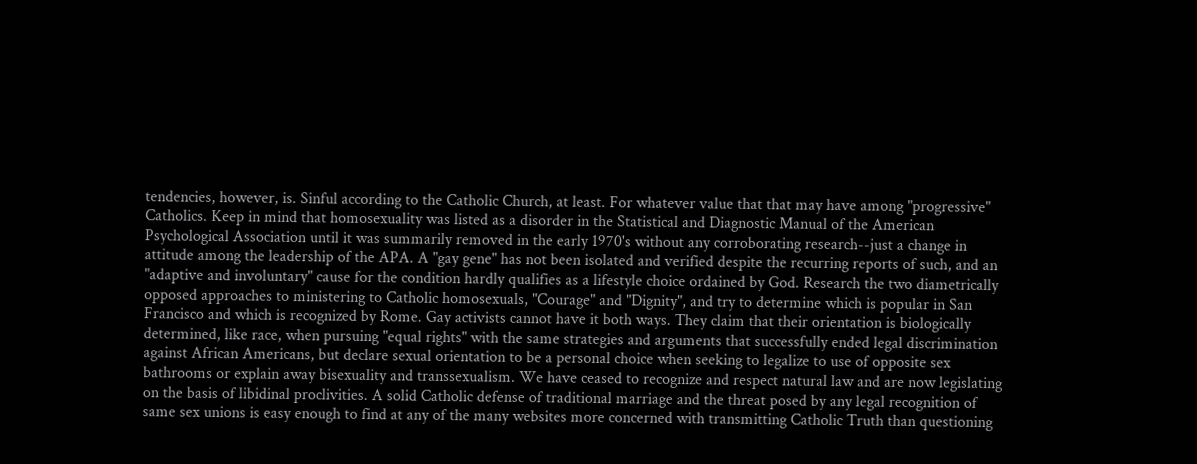tendencies, however, is. Sinful according to the Catholic Church, at least. For whatever value that that may have among "progressive" Catholics. Keep in mind that homosexuality was listed as a disorder in the Statistical and Diagnostic Manual of the American Psychological Association until it was summarily removed in the early 1970's without any corroborating research--just a change in attitude among the leadership of the APA. A "gay gene" has not been isolated and verified despite the recurring reports of such, and an "adaptive and involuntary" cause for the condition hardly qualifies as a lifestyle choice ordained by God. Research the two diametrically opposed approaches to ministering to Catholic homosexuals, "Courage" and "Dignity", and try to determine which is popular in San Francisco and which is recognized by Rome. Gay activists cannot have it both ways. They claim that their orientation is biologically determined, like race, when pursuing "equal rights" with the same strategies and arguments that successfully ended legal discrimination against African Americans, but declare sexual orientation to be a personal choice when seeking to legalize to use of opposite sex bathrooms or explain away bisexuality and transsexualism. We have ceased to recognize and respect natural law and are now legislating on the basis of libidinal proclivities. A solid Catholic defense of traditional marriage and the threat posed by any legal recognition of same sex unions is easy enough to find at any of the many websites more concerned with transmitting Catholic Truth than questioning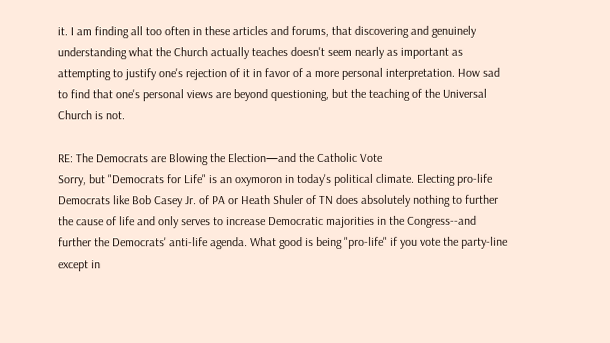it. I am finding all too often in these articles and forums, that discovering and genuinely understanding what the Church actually teaches doesn't seem nearly as important as attempting to justify one's rejection of it in favor of a more personal interpretation. How sad to find that one's personal views are beyond questioning, but the teaching of the Universal Church is not.

RE: The Democrats are Blowing the Election—and the Catholic Vote
Sorry, but "Democrats for Life" is an oxymoron in today's political climate. Electing pro-life Democrats like Bob Casey Jr. of PA or Heath Shuler of TN does absolutely nothing to further the cause of life and only serves to increase Democratic majorities in the Congress--and further the Democrats' anti-life agenda. What good is being "pro-life" if you vote the party-line except in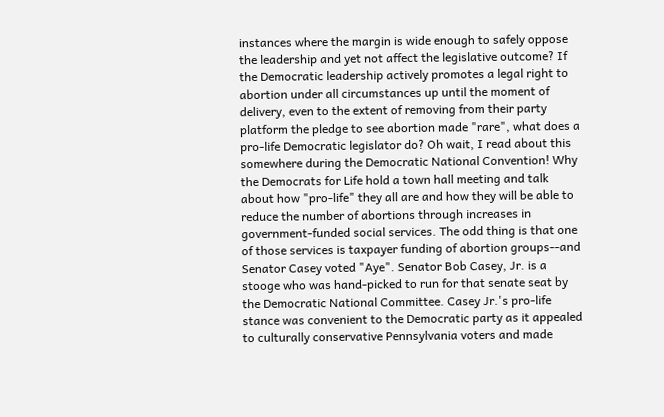instances where the margin is wide enough to safely oppose the leadership and yet not affect the legislative outcome? If the Democratic leadership actively promotes a legal right to abortion under all circumstances up until the moment of delivery, even to the extent of removing from their party platform the pledge to see abortion made "rare", what does a pro-life Democratic legislator do? Oh wait, I read about this somewhere during the Democratic National Convention! Why the Democrats for Life hold a town hall meeting and talk about how "pro-life" they all are and how they will be able to reduce the number of abortions through increases in government-funded social services. The odd thing is that one of those services is taxpayer funding of abortion groups--and Senator Casey voted "Aye". Senator Bob Casey, Jr. is a stooge who was hand-picked to run for that senate seat by the Democratic National Committee. Casey Jr.'s pro-life stance was convenient to the Democratic party as it appealed to culturally conservative Pennsylvania voters and made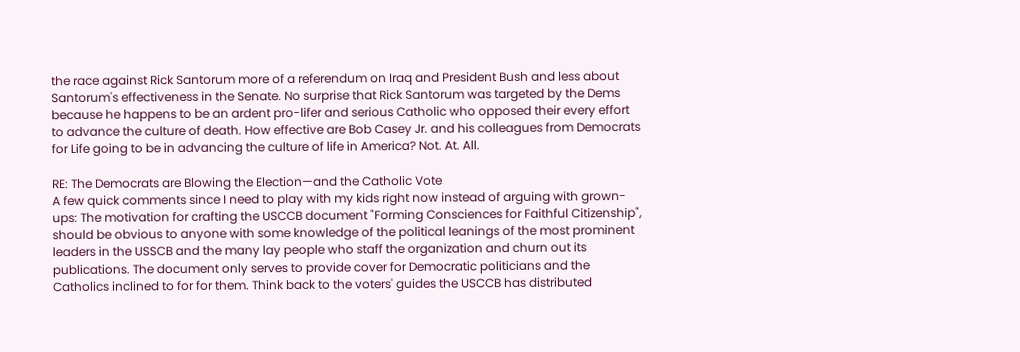the race against Rick Santorum more of a referendum on Iraq and President Bush and less about Santorum's effectiveness in the Senate. No surprise that Rick Santorum was targeted by the Dems because he happens to be an ardent pro-lifer and serious Catholic who opposed their every effort to advance the culture of death. How effective are Bob Casey Jr. and his colleagues from Democrats for Life going to be in advancing the culture of life in America? Not. At. All.

RE: The Democrats are Blowing the Election—and the Catholic Vote
A few quick comments since I need to play with my kids right now instead of arguing with grown-ups: The motivation for crafting the USCCB document "Forming Consciences for Faithful Citizenship", should be obvious to anyone with some knowledge of the political leanings of the most prominent leaders in the USSCB and the many lay people who staff the organization and churn out its publications. The document only serves to provide cover for Democratic politicians and the Catholics inclined to for for them. Think back to the voters' guides the USCCB has distributed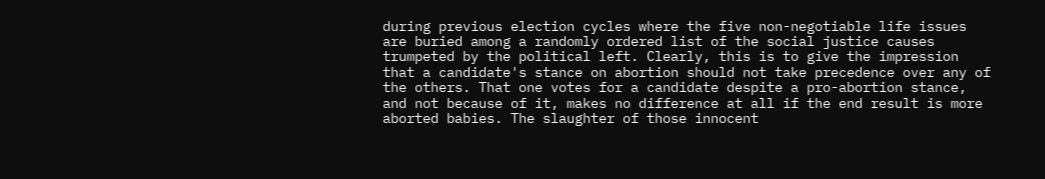during previous election cycles where the five non-negotiable life issues are buried among a randomly ordered list of the social justice causes trumpeted by the political left. Clearly, this is to give the impression that a candidate's stance on abortion should not take precedence over any of the others. That one votes for a candidate despite a pro-abortion stance, and not because of it, makes no difference at all if the end result is more aborted babies. The slaughter of those innocent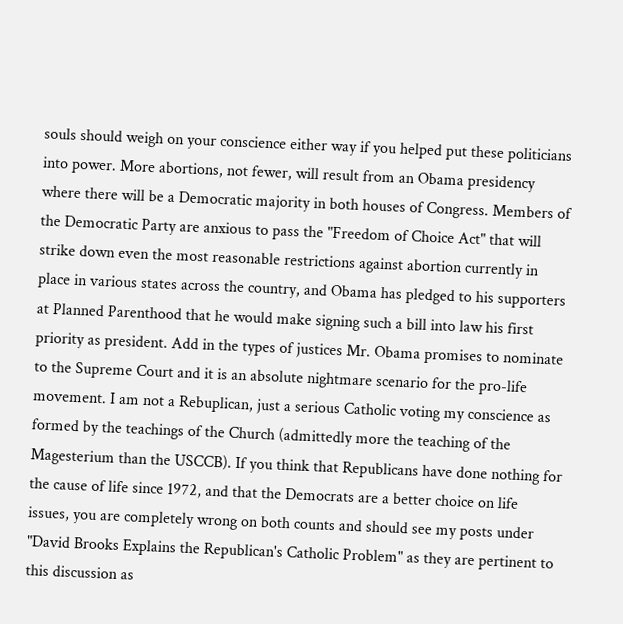souls should weigh on your conscience either way if you helped put these politicians into power. More abortions, not fewer, will result from an Obama presidency where there will be a Democratic majority in both houses of Congress. Members of the Democratic Party are anxious to pass the "Freedom of Choice Act" that will strike down even the most reasonable restrictions against abortion currently in place in various states across the country, and Obama has pledged to his supporters at Planned Parenthood that he would make signing such a bill into law his first priority as president. Add in the types of justices Mr. Obama promises to nominate to the Supreme Court and it is an absolute nightmare scenario for the pro-life movement. I am not a Rebuplican, just a serious Catholic voting my conscience as formed by the teachings of the Church (admittedly more the teaching of the Magesterium than the USCCB). If you think that Republicans have done nothing for the cause of life since 1972, and that the Democrats are a better choice on life issues, you are completely wrong on both counts and should see my posts under "David Brooks Explains the Republican's Catholic Problem" as they are pertinent to this discussion as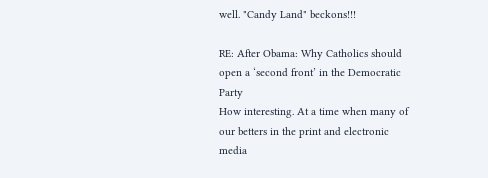well. "Candy Land" beckons!!!

RE: After Obama: Why Catholics should open a ‘second front’ in the Democratic Party
How interesting. At a time when many of our betters in the print and electronic media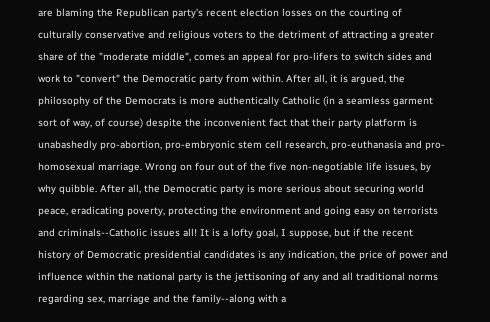are blaming the Republican party's recent election losses on the courting of culturally conservative and religious voters to the detriment of attracting a greater share of the "moderate middle", comes an appeal for pro-lifers to switch sides and work to "convert" the Democratic party from within. After all, it is argued, the philosophy of the Democrats is more authentically Catholic (in a seamless garment sort of way, of course) despite the inconvenient fact that their party platform is unabashedly pro-abortion, pro-embryonic stem cell research, pro-euthanasia and pro-homosexual marriage. Wrong on four out of the five non-negotiable life issues, by why quibble. After all, the Democratic party is more serious about securing world peace, eradicating poverty, protecting the environment and going easy on terrorists and criminals--Catholic issues all! It is a lofty goal, I suppose, but if the recent history of Democratic presidential candidates is any indication, the price of power and influence within the national party is the jettisoning of any and all traditional norms regarding sex, marriage and the family--along with a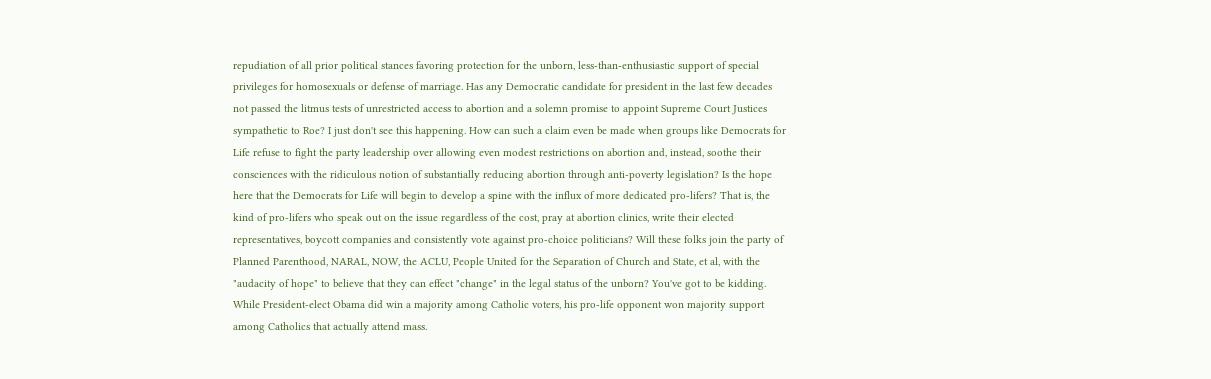repudiation of all prior political stances favoring protection for the unborn, less-than-enthusiastic support of special privileges for homosexuals or defense of marriage. Has any Democratic candidate for president in the last few decades not passed the litmus tests of unrestricted access to abortion and a solemn promise to appoint Supreme Court Justices sympathetic to Roe? I just don't see this happening. How can such a claim even be made when groups like Democrats for Life refuse to fight the party leadership over allowing even modest restrictions on abortion and, instead, soothe their consciences with the ridiculous notion of substantially reducing abortion through anti-poverty legislation? Is the hope here that the Democrats for Life will begin to develop a spine with the influx of more dedicated pro-lifers? That is, the kind of pro-lifers who speak out on the issue regardless of the cost, pray at abortion clinics, write their elected representatives, boycott companies and consistently vote against pro-choice politicians? Will these folks join the party of Planned Parenthood, NARAL, NOW, the ACLU, People United for the Separation of Church and State, et al, with the "audacity of hope" to believe that they can effect "change" in the legal status of the unborn? You've got to be kidding. While President-elect Obama did win a majority among Catholic voters, his pro-life opponent won majority support among Catholics that actually attend mass.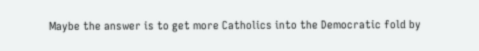Maybe the answer is to get more Catholics into the Democratic fold by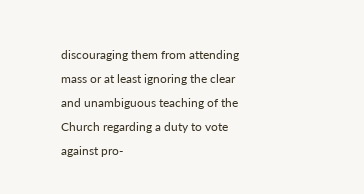discouraging them from attending mass or at least ignoring the clear and unambiguous teaching of the Church regarding a duty to vote against pro-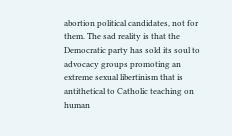abortion political candidates, not for them. The sad reality is that the Democratic party has sold its soul to advocacy groups promoting an extreme sexual libertinism that is antithetical to Catholic teaching on human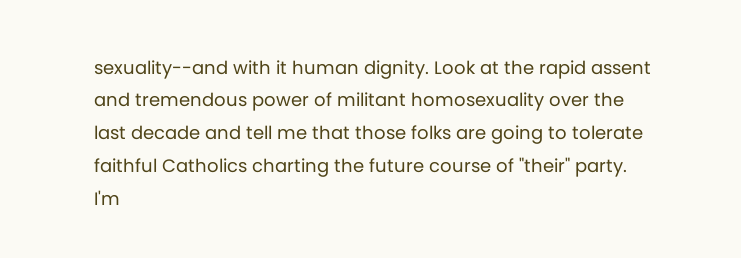sexuality--and with it human dignity. Look at the rapid assent and tremendous power of militant homosexuality over the last decade and tell me that those folks are going to tolerate faithful Catholics charting the future course of "their" party. I'm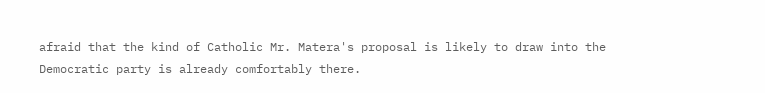afraid that the kind of Catholic Mr. Matera's proposal is likely to draw into the Democratic party is already comfortably there.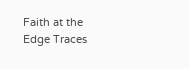Faith at the Edge Traces